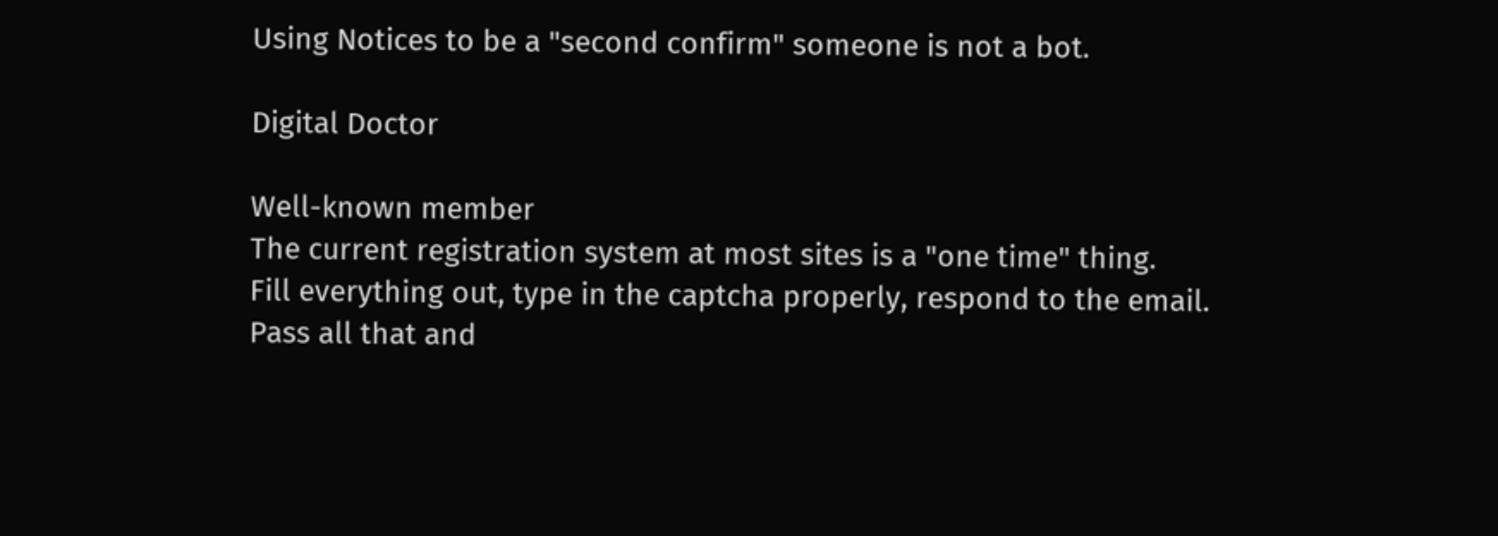Using Notices to be a "second confirm" someone is not a bot.

Digital Doctor

Well-known member
The current registration system at most sites is a "one time" thing.
Fill everything out, type in the captcha properly, respond to the email.
Pass all that and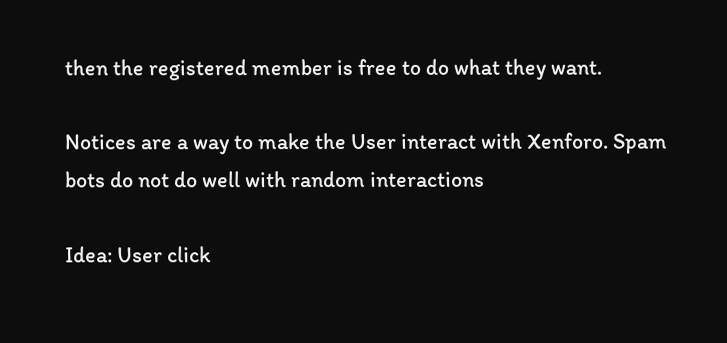then the registered member is free to do what they want.

Notices are a way to make the User interact with Xenforo. Spam bots do not do well with random interactions

Idea: User click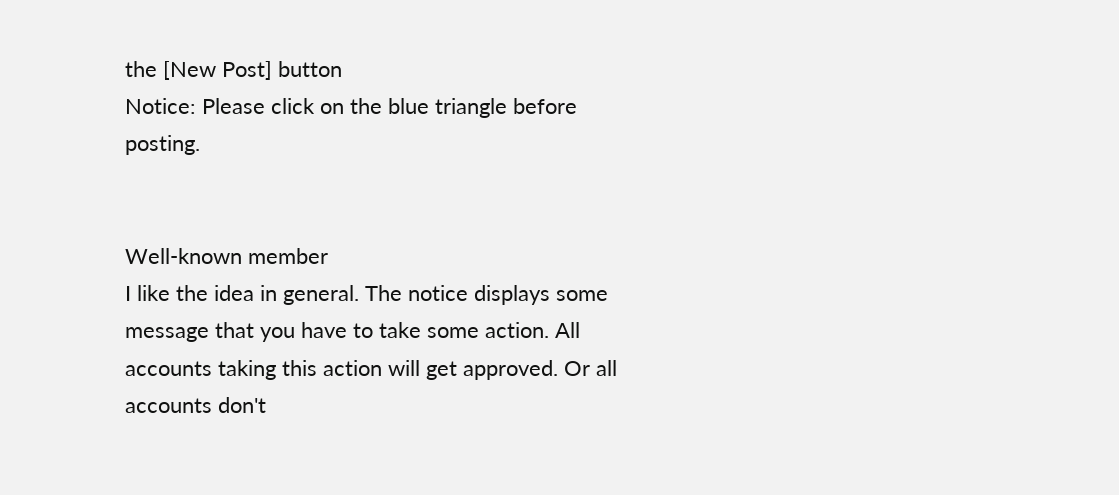the [New Post] button
Notice: Please click on the blue triangle before posting.


Well-known member
I like the idea in general. The notice displays some message that you have to take some action. All accounts taking this action will get approved. Or all accounts don't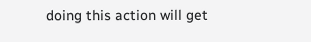doing this action will get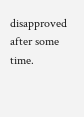disapproved after some time.